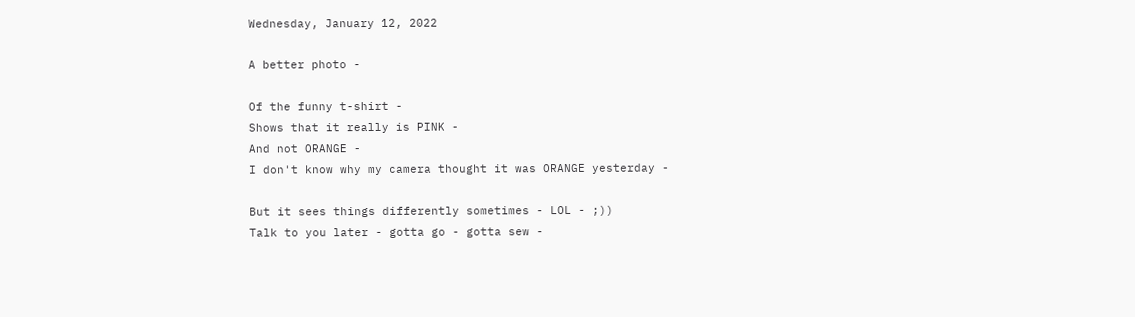Wednesday, January 12, 2022

A better photo -

Of the funny t-shirt -
Shows that it really is PINK -
And not ORANGE -
I don't know why my camera thought it was ORANGE yesterday -

But it sees things differently sometimes - LOL - ;))
Talk to you later - gotta go - gotta sew -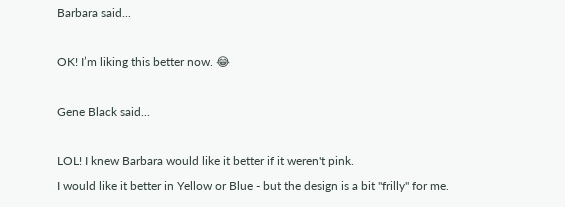Barbara said...

OK! I’m liking this better now. 😂

Gene Black said...

LOL! I knew Barbara would like it better if it weren't pink.
I would like it better in Yellow or Blue - but the design is a bit "frilly" for me.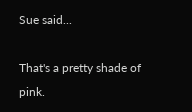Sue said...

That's a pretty shade of pink.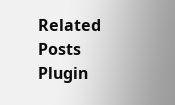Related Posts Plugin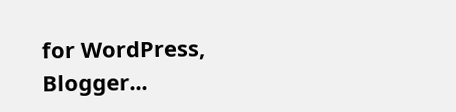for WordPress, Blogger...